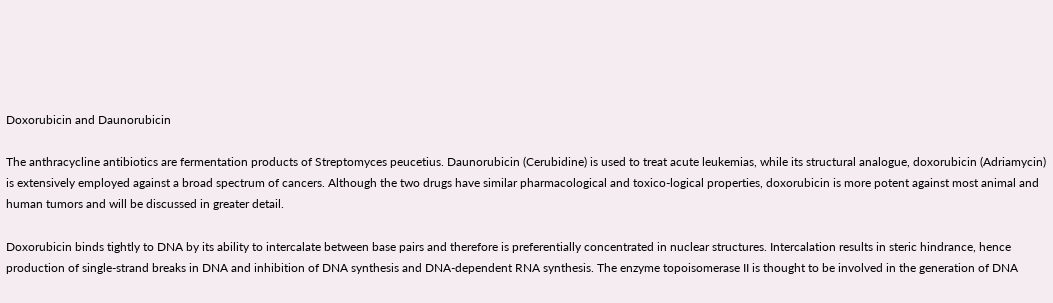Doxorubicin and Daunorubicin

The anthracycline antibiotics are fermentation products of Streptomyces peucetius. Daunorubicin (Cerubidine) is used to treat acute leukemias, while its structural analogue, doxorubicin (Adriamycin) is extensively employed against a broad spectrum of cancers. Although the two drugs have similar pharmacological and toxico-logical properties, doxorubicin is more potent against most animal and human tumors and will be discussed in greater detail.

Doxorubicin binds tightly to DNA by its ability to intercalate between base pairs and therefore is preferentially concentrated in nuclear structures. Intercalation results in steric hindrance, hence production of single-strand breaks in DNA and inhibition of DNA synthesis and DNA-dependent RNA synthesis. The enzyme topoisomerase II is thought to be involved in the generation of DNA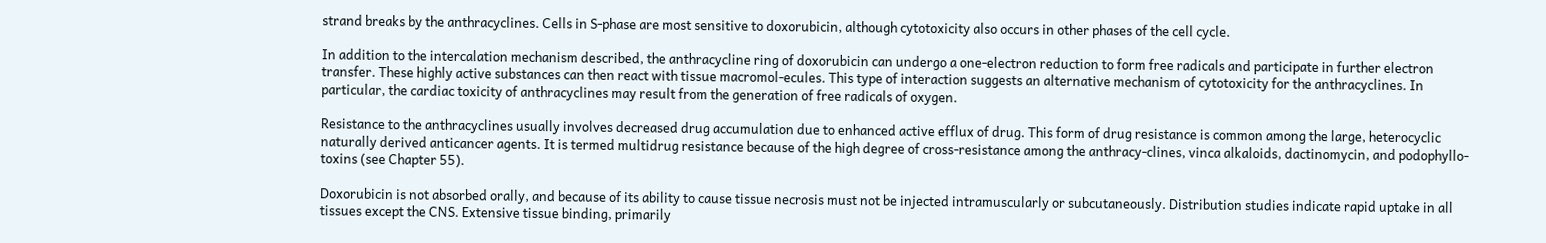strand breaks by the anthracyclines. Cells in S-phase are most sensitive to doxorubicin, although cytotoxicity also occurs in other phases of the cell cycle.

In addition to the intercalation mechanism described, the anthracycline ring of doxorubicin can undergo a one-electron reduction to form free radicals and participate in further electron transfer. These highly active substances can then react with tissue macromol-ecules. This type of interaction suggests an alternative mechanism of cytotoxicity for the anthracyclines. In particular, the cardiac toxicity of anthracyclines may result from the generation of free radicals of oxygen.

Resistance to the anthracyclines usually involves decreased drug accumulation due to enhanced active efflux of drug. This form of drug resistance is common among the large, heterocyclic naturally derived anticancer agents. It is termed multidrug resistance because of the high degree of cross-resistance among the anthracy-clines, vinca alkaloids, dactinomycin, and podophyllo-toxins (see Chapter 55).

Doxorubicin is not absorbed orally, and because of its ability to cause tissue necrosis must not be injected intramuscularly or subcutaneously. Distribution studies indicate rapid uptake in all tissues except the CNS. Extensive tissue binding, primarily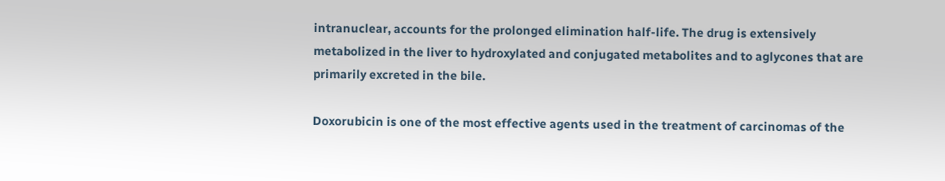intranuclear, accounts for the prolonged elimination half-life. The drug is extensively metabolized in the liver to hydroxylated and conjugated metabolites and to aglycones that are primarily excreted in the bile.

Doxorubicin is one of the most effective agents used in the treatment of carcinomas of the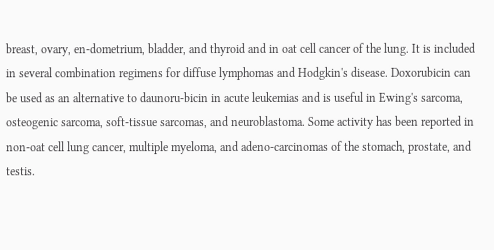breast, ovary, en-dometrium, bladder, and thyroid and in oat cell cancer of the lung. It is included in several combination regimens for diffuse lymphomas and Hodgkin's disease. Doxorubicin can be used as an alternative to daunoru-bicin in acute leukemias and is useful in Ewing's sarcoma, osteogenic sarcoma, soft-tissue sarcomas, and neuroblastoma. Some activity has been reported in non-oat cell lung cancer, multiple myeloma, and adeno-carcinomas of the stomach, prostate, and testis.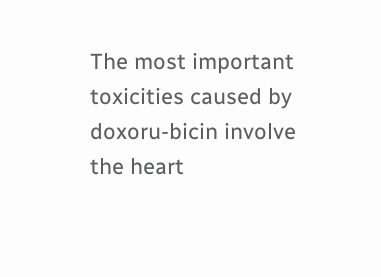The most important toxicities caused by doxoru-bicin involve the heart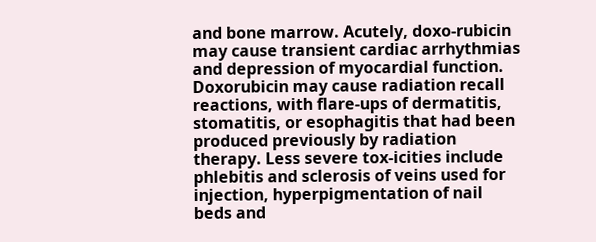and bone marrow. Acutely, doxo-rubicin may cause transient cardiac arrhythmias and depression of myocardial function. Doxorubicin may cause radiation recall reactions, with flare-ups of dermatitis, stomatitis, or esophagitis that had been produced previously by radiation therapy. Less severe tox-icities include phlebitis and sclerosis of veins used for injection, hyperpigmentation of nail beds and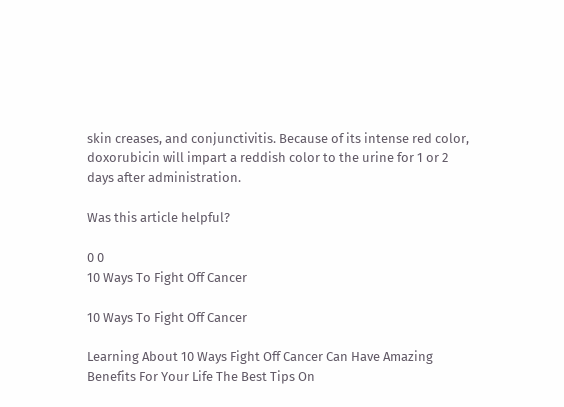skin creases, and conjunctivitis. Because of its intense red color, doxorubicin will impart a reddish color to the urine for 1 or 2 days after administration.

Was this article helpful?

0 0
10 Ways To Fight Off Cancer

10 Ways To Fight Off Cancer

Learning About 10 Ways Fight Off Cancer Can Have Amazing Benefits For Your Life The Best Tips On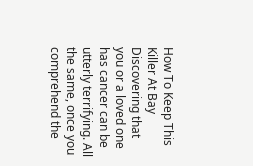How To Keep This Killer At Bay Discovering that you or a loved one has cancer can be utterly terrifying. All the same, once you comprehend the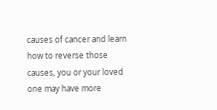causes of cancer and learn how to reverse those causes, you or your loved one may have more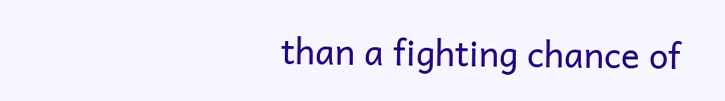than a fighting chance of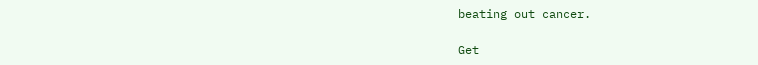beating out cancer.

Get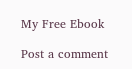My Free Ebook

Post a comment